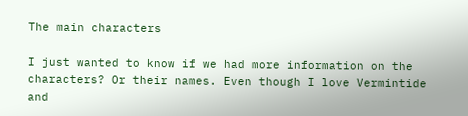The main characters

I just wanted to know if we had more information on the characters? Or their names. Even though I love Vermintide and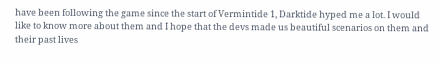have been following the game since the start of Vermintide 1, Darktide hyped me a lot. I would like to know more about them and I hope that the devs made us beautiful scenarios on them and their past lives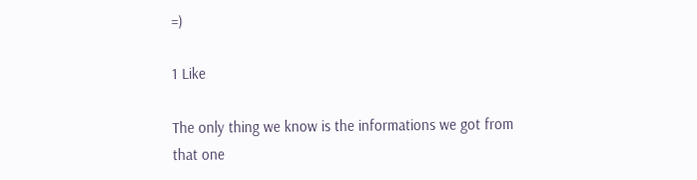=)

1 Like

The only thing we know is the informations we got from that one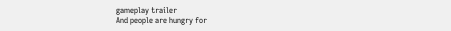gameplay trailer
And people are hungry for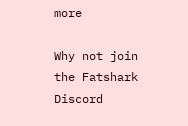more

Why not join the Fatshark Discord